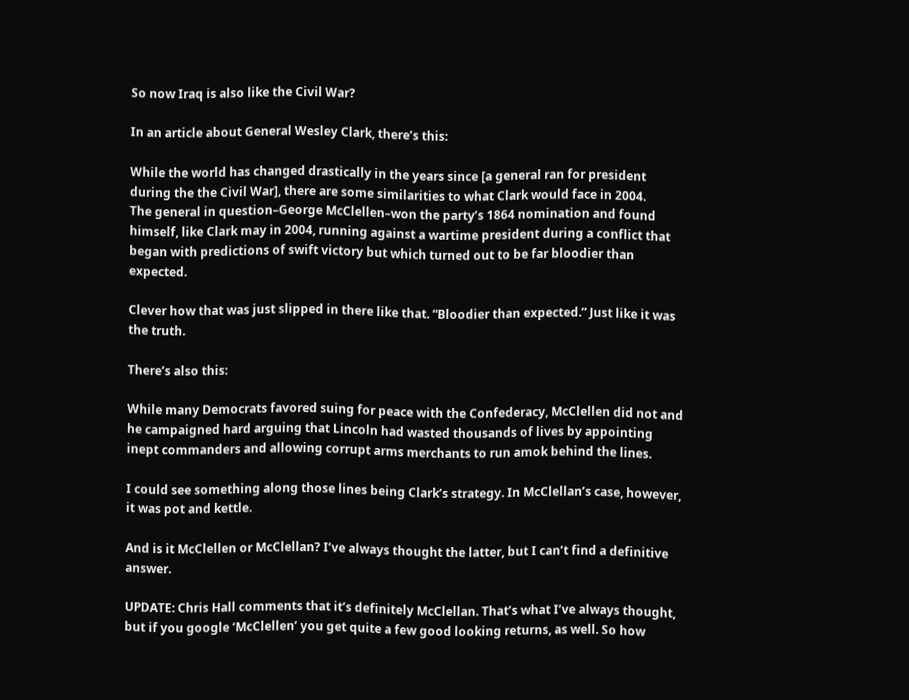So now Iraq is also like the Civil War?

In an article about General Wesley Clark, there’s this:

While the world has changed drastically in the years since [a general ran for president during the the Civil War], there are some similarities to what Clark would face in 2004.
The general in question–George McClellen–won the party’s 1864 nomination and found himself, like Clark may in 2004, running against a wartime president during a conflict that began with predictions of swift victory but which turned out to be far bloodier than expected.

Clever how that was just slipped in there like that. “Bloodier than expected.” Just like it was the truth.

There’s also this:

While many Democrats favored suing for peace with the Confederacy, McClellen did not and he campaigned hard arguing that Lincoln had wasted thousands of lives by appointing inept commanders and allowing corrupt arms merchants to run amok behind the lines.

I could see something along those lines being Clark’s strategy. In McClellan’s case, however, it was pot and kettle.

And is it McClellen or McClellan? I’ve always thought the latter, but I can’t find a definitive answer.

UPDATE: Chris Hall comments that it’s definitely McClellan. That’s what I’ve always thought, but if you google ‘McClellen’ you get quite a few good looking returns, as well. So how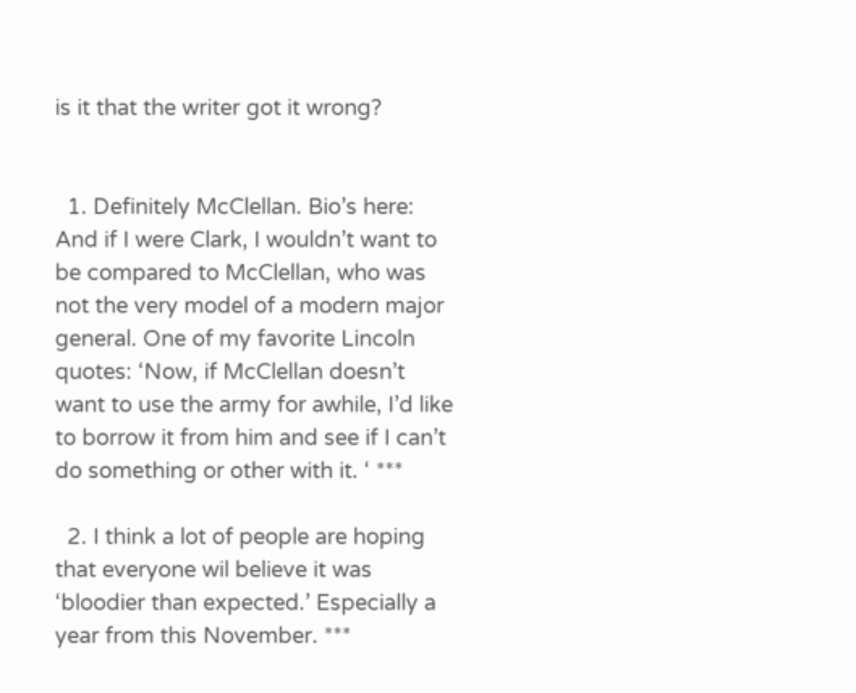is it that the writer got it wrong?


  1. Definitely McClellan. Bio’s here: And if I were Clark, I wouldn’t want to be compared to McClellan, who was not the very model of a modern major general. One of my favorite Lincoln quotes: ‘Now, if McClellan doesn’t want to use the army for awhile, I’d like to borrow it from him and see if I can’t do something or other with it. ‘ ***

  2. I think a lot of people are hoping that everyone wil believe it was ‘bloodier than expected.’ Especially a year from this November. ***